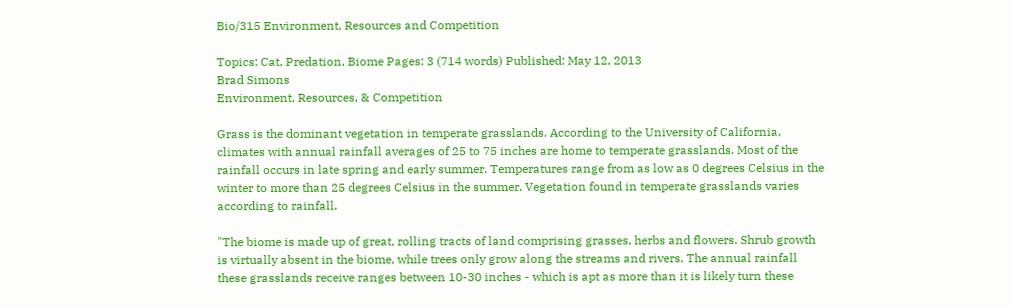Bio/315 Environment, Resources and Competition

Topics: Cat, Predation, Biome Pages: 3 (714 words) Published: May 12, 2013
Brad Simons
Environment, Resources, & Competition

Grass is the dominant vegetation in temperate grasslands. According to the University of California, climates with annual rainfall averages of 25 to 75 inches are home to temperate grasslands. Most of the rainfall occurs in late spring and early summer. Temperatures range from as low as 0 degrees Celsius in the winter to more than 25 degrees Celsius in the summer. Vegetation found in temperate grasslands varies according to rainfall.

"The biome is made up of great, rolling tracts of land comprising grasses, herbs and flowers. Shrub growth is virtually absent in the biome, while trees only grow along the streams and rivers. The annual rainfall these grasslands receive ranges between 10-30 inches - which is apt as more than it is likely turn these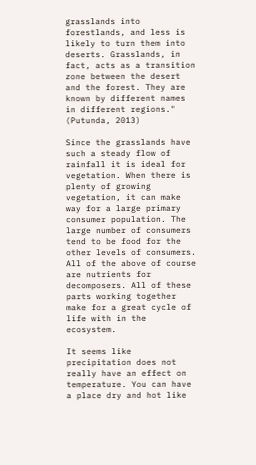grasslands into forestlands, and less is likely to turn them into deserts. Grasslands, in fact, acts as a transition zone between the desert and the forest. They are known by different names in different regions." (Putunda, 2013)

Since the grasslands have such a steady flow of rainfall it is ideal for vegetation. When there is plenty of growing vegetation, it can make way for a large primary consumer population. The large number of consumers tend to be food for the other levels of consumers. All of the above of course are nutrients for decomposers. All of these parts working together make for a great cycle of life with in the ecosystem.

It seems like precipitation does not really have an effect on temperature. You can have a place dry and hot like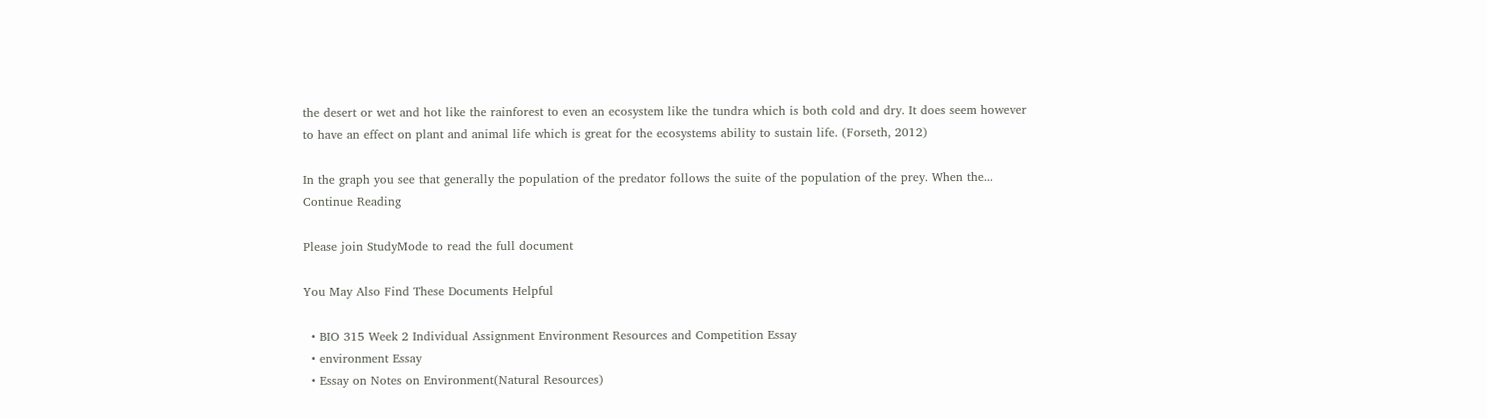the desert or wet and hot like the rainforest to even an ecosystem like the tundra which is both cold and dry. It does seem however to have an effect on plant and animal life which is great for the ecosystems ability to sustain life. (Forseth, 2012)

In the graph you see that generally the population of the predator follows the suite of the population of the prey. When the...
Continue Reading

Please join StudyMode to read the full document

You May Also Find These Documents Helpful

  • BIO 315 Week 2 Individual Assignment Environment Resources and Competition Essay
  • environment Essay
  • Essay on Notes on Environment(Natural Resources)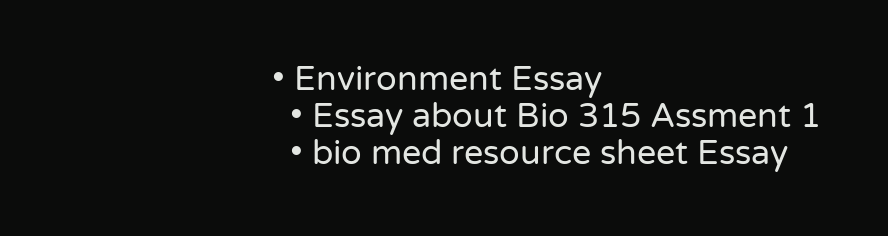• Environment Essay
  • Essay about Bio 315 Assment 1
  • bio med resource sheet Essay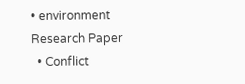• environment Research Paper
  • Conflict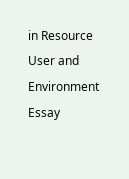in Resource User and Environment Essay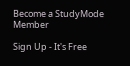Become a StudyMode Member

Sign Up - It's Free